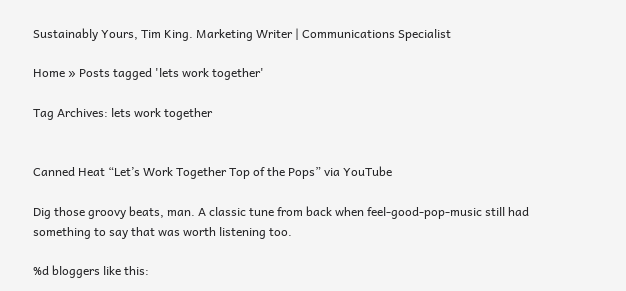Sustainably Yours, Tim King. Marketing Writer | Communications Specialist

Home » Posts tagged 'lets work together'

Tag Archives: lets work together


Canned Heat “Let’s Work Together Top of the Pops” via YouTube

Dig those groovy beats, man. A classic tune from back when feel-good-pop-music still had something to say that was worth listening too.

%d bloggers like this: